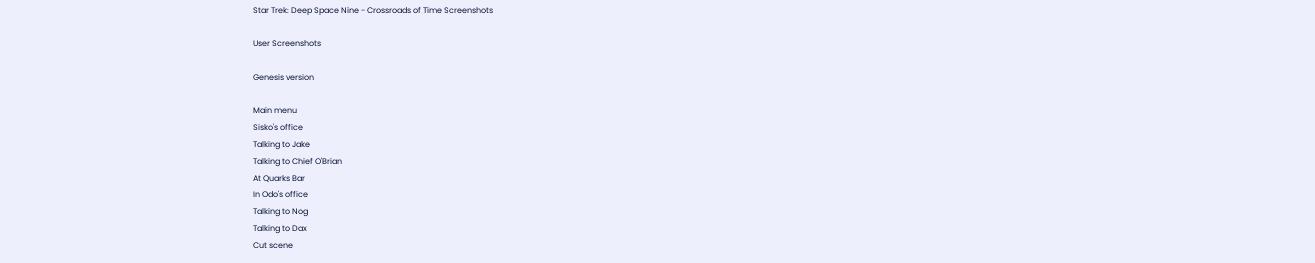Star Trek: Deep Space Nine - Crossroads of Time Screenshots

User Screenshots

Genesis version

Main menu
Sisko's office
Talking to Jake
Talking to Chief O'Brian
At Quarks Bar
In Odo's office
Talking to Nog
Talking to Dax
Cut scene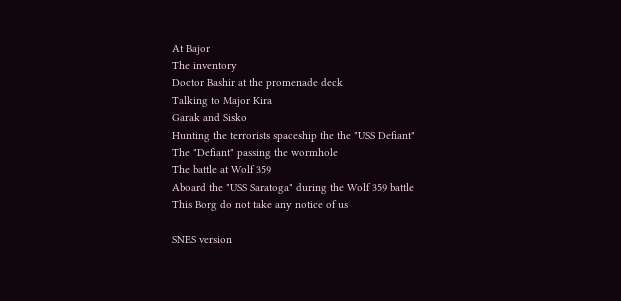At Bajor
The inventory
Doctor Bashir at the promenade deck
Talking to Major Kira
Garak and Sisko
Hunting the terrorists spaceship the the "USS Defiant"
The "Defiant" passing the wormhole
The battle at Wolf 359
Aboard the "USS Saratoga" during the Wolf 359 battle
This Borg do not take any notice of us

SNES version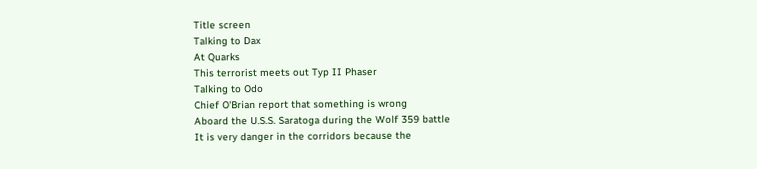Title screen
Talking to Dax
At Quarks
This terrorist meets out Typ II Phaser
Talking to Odo
Chief O'Brian report that something is wrong
Aboard the U.S.S. Saratoga during the Wolf 359 battle
It is very danger in the corridors because the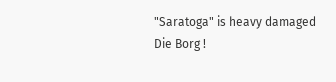"Saratoga" is heavy damaged
Die Borg !